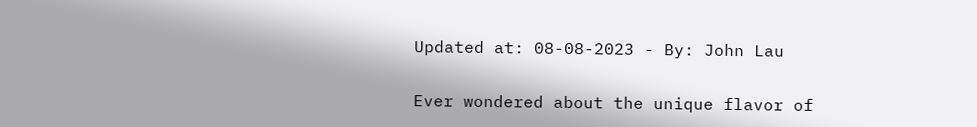Updated at: 08-08-2023 - By: John Lau

Ever wondered about the unique flavor of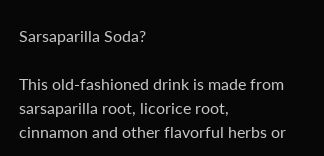Sarsaparilla Soda?

This old-fashioned drink is made from sarsaparilla root, licorice root, cinnamon and other flavorful herbs or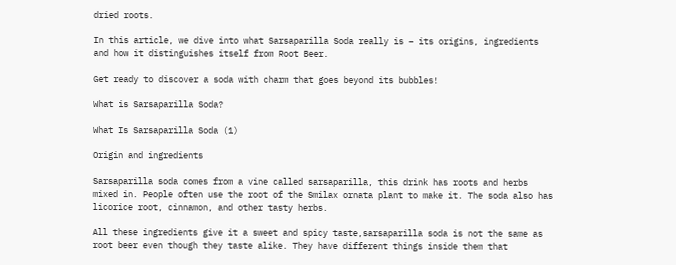dried roots.

In this article, we dive into what Sarsaparilla Soda really is – its origins, ingredients and how it distinguishes itself from Root Beer.

Get ready to discover a soda with charm that goes beyond its bubbles!

What is Sarsaparilla Soda?

What Is Sarsaparilla Soda (1)

Origin and ingredients

Sarsaparilla soda comes from a vine called sarsaparilla, this drink has roots and herbs mixed in. People often use the root of the Smilax ornata plant to make it. The soda also has licorice root, cinnamon, and other tasty herbs.

All these ingredients give it a sweet and spicy taste,sarsaparilla soda is not the same as root beer even though they taste alike. They have different things inside them that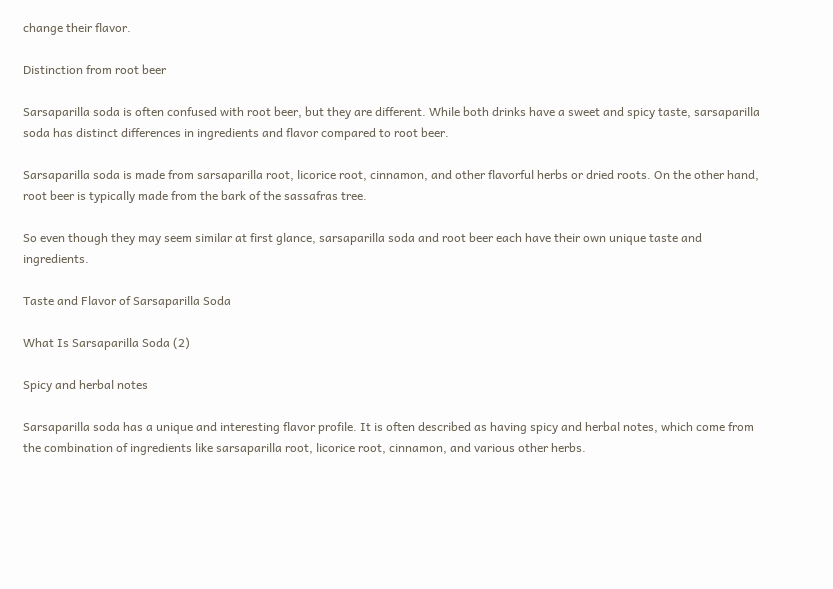change their flavor.

Distinction from root beer

Sarsaparilla soda is often confused with root beer, but they are different. While both drinks have a sweet and spicy taste, sarsaparilla soda has distinct differences in ingredients and flavor compared to root beer.

Sarsaparilla soda is made from sarsaparilla root, licorice root, cinnamon, and other flavorful herbs or dried roots. On the other hand, root beer is typically made from the bark of the sassafras tree.

So even though they may seem similar at first glance, sarsaparilla soda and root beer each have their own unique taste and ingredients.

Taste and Flavor of Sarsaparilla Soda

What Is Sarsaparilla Soda (2)

Spicy and herbal notes

Sarsaparilla soda has a unique and interesting flavor profile. It is often described as having spicy and herbal notes, which come from the combination of ingredients like sarsaparilla root, licorice root, cinnamon, and various other herbs.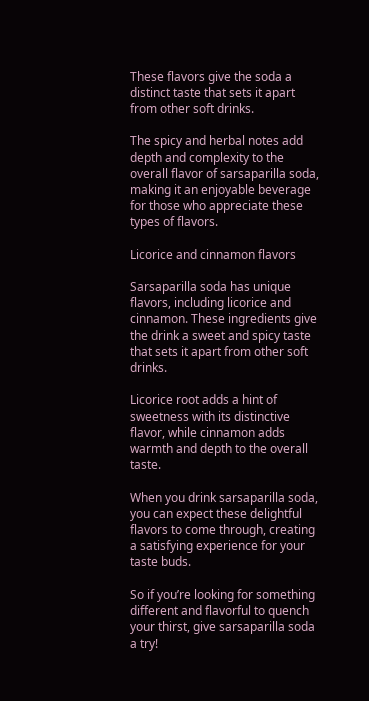These flavors give the soda a distinct taste that sets it apart from other soft drinks.

The spicy and herbal notes add depth and complexity to the overall flavor of sarsaparilla soda, making it an enjoyable beverage for those who appreciate these types of flavors.

Licorice and cinnamon flavors

Sarsaparilla soda has unique flavors, including licorice and cinnamon. These ingredients give the drink a sweet and spicy taste that sets it apart from other soft drinks.

Licorice root adds a hint of sweetness with its distinctive flavor, while cinnamon adds warmth and depth to the overall taste.

When you drink sarsaparilla soda, you can expect these delightful flavors to come through, creating a satisfying experience for your taste buds.

So if you’re looking for something different and flavorful to quench your thirst, give sarsaparilla soda a try!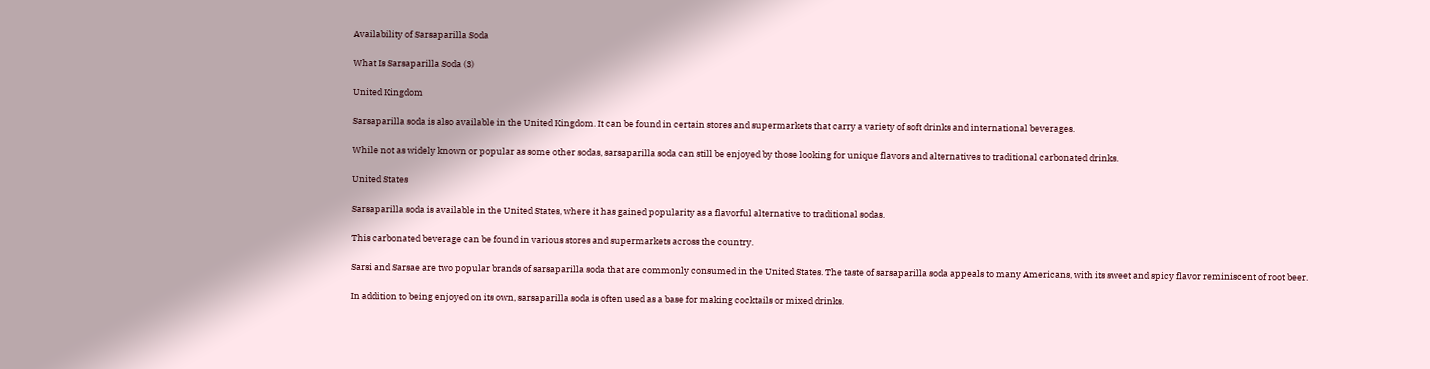Availability of Sarsaparilla Soda

What Is Sarsaparilla Soda (3)

United Kingdom

Sarsaparilla soda is also available in the United Kingdom. It can be found in certain stores and supermarkets that carry a variety of soft drinks and international beverages.

While not as widely known or popular as some other sodas, sarsaparilla soda can still be enjoyed by those looking for unique flavors and alternatives to traditional carbonated drinks.

United States

Sarsaparilla soda is available in the United States, where it has gained popularity as a flavorful alternative to traditional sodas.

This carbonated beverage can be found in various stores and supermarkets across the country.

Sarsi and Sarsae are two popular brands of sarsaparilla soda that are commonly consumed in the United States. The taste of sarsaparilla soda appeals to many Americans, with its sweet and spicy flavor reminiscent of root beer.

In addition to being enjoyed on its own, sarsaparilla soda is often used as a base for making cocktails or mixed drinks.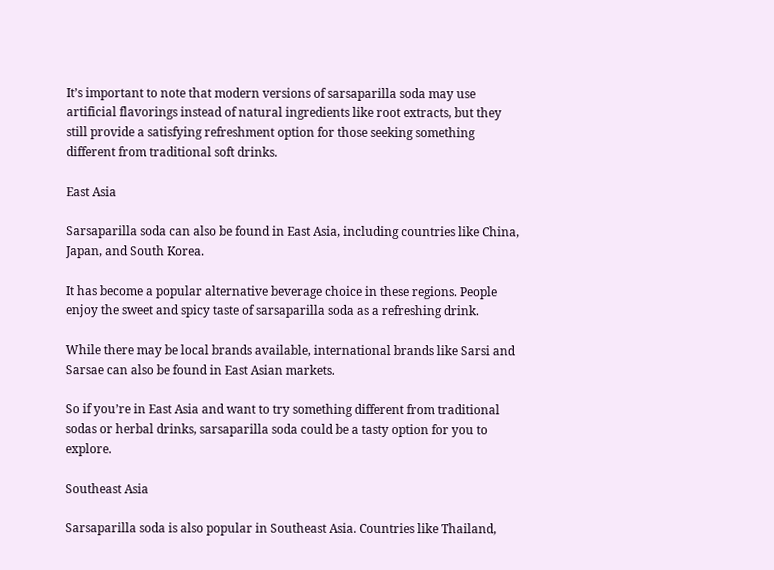It’s important to note that modern versions of sarsaparilla soda may use artificial flavorings instead of natural ingredients like root extracts, but they still provide a satisfying refreshment option for those seeking something different from traditional soft drinks.

East Asia

Sarsaparilla soda can also be found in East Asia, including countries like China, Japan, and South Korea.

It has become a popular alternative beverage choice in these regions. People enjoy the sweet and spicy taste of sarsaparilla soda as a refreshing drink.

While there may be local brands available, international brands like Sarsi and Sarsae can also be found in East Asian markets.

So if you’re in East Asia and want to try something different from traditional sodas or herbal drinks, sarsaparilla soda could be a tasty option for you to explore.

Southeast Asia

Sarsaparilla soda is also popular in Southeast Asia. Countries like Thailand,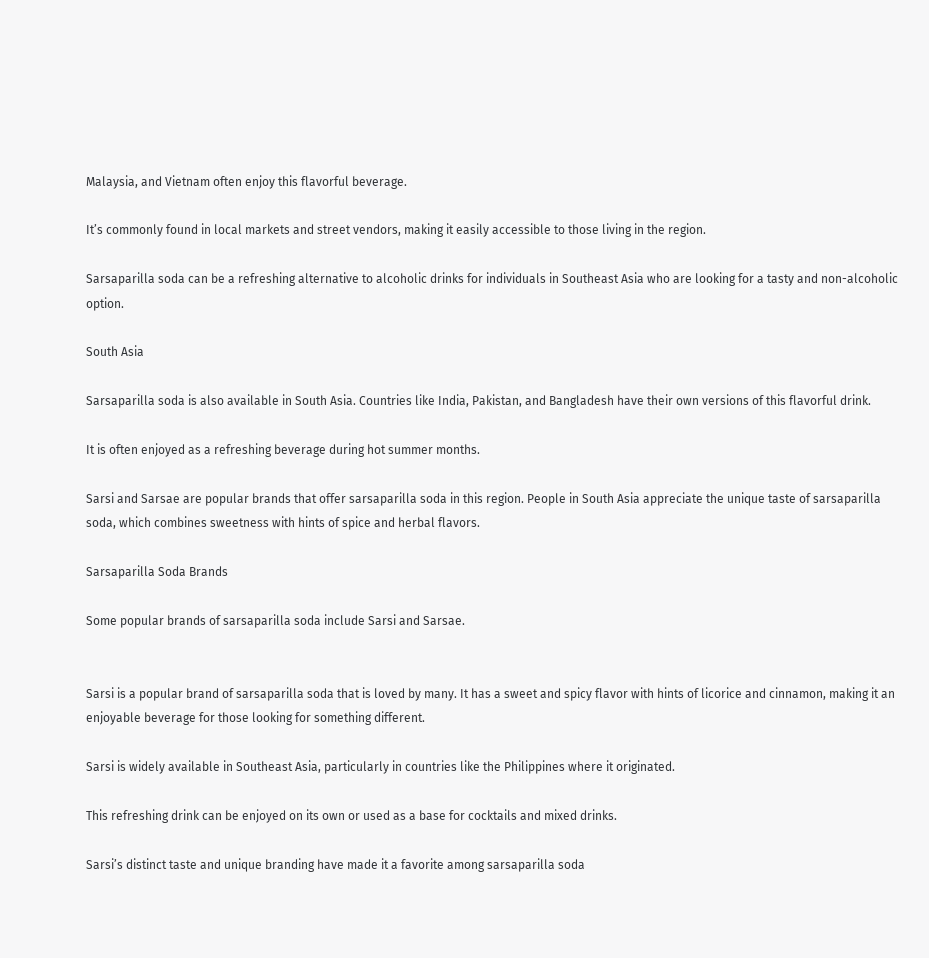Malaysia, and Vietnam often enjoy this flavorful beverage.

It’s commonly found in local markets and street vendors, making it easily accessible to those living in the region.

Sarsaparilla soda can be a refreshing alternative to alcoholic drinks for individuals in Southeast Asia who are looking for a tasty and non-alcoholic option.

South Asia

Sarsaparilla soda is also available in South Asia. Countries like India, Pakistan, and Bangladesh have their own versions of this flavorful drink.

It is often enjoyed as a refreshing beverage during hot summer months.

Sarsi and Sarsae are popular brands that offer sarsaparilla soda in this region. People in South Asia appreciate the unique taste of sarsaparilla soda, which combines sweetness with hints of spice and herbal flavors.

Sarsaparilla Soda Brands

Some popular brands of sarsaparilla soda include Sarsi and Sarsae.


Sarsi is a popular brand of sarsaparilla soda that is loved by many. It has a sweet and spicy flavor with hints of licorice and cinnamon, making it an enjoyable beverage for those looking for something different.

Sarsi is widely available in Southeast Asia, particularly in countries like the Philippines where it originated.

This refreshing drink can be enjoyed on its own or used as a base for cocktails and mixed drinks.

Sarsi’s distinct taste and unique branding have made it a favorite among sarsaparilla soda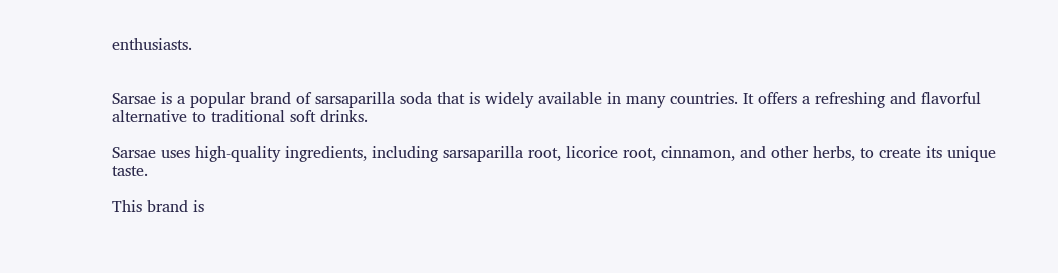enthusiasts.


Sarsae is a popular brand of sarsaparilla soda that is widely available in many countries. It offers a refreshing and flavorful alternative to traditional soft drinks.

Sarsae uses high-quality ingredients, including sarsaparilla root, licorice root, cinnamon, and other herbs, to create its unique taste.

This brand is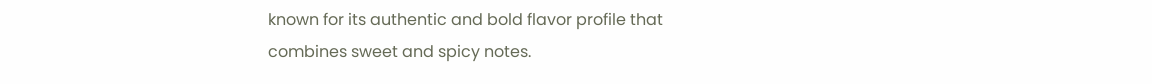known for its authentic and bold flavor profile that combines sweet and spicy notes.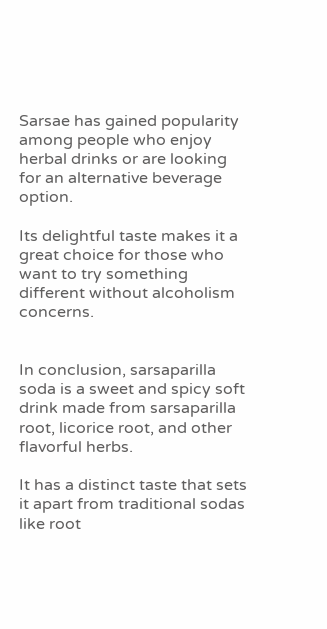Sarsae has gained popularity among people who enjoy herbal drinks or are looking for an alternative beverage option.

Its delightful taste makes it a great choice for those who want to try something different without alcoholism concerns.


In conclusion, sarsaparilla soda is a sweet and spicy soft drink made from sarsaparilla root, licorice root, and other flavorful herbs.

It has a distinct taste that sets it apart from traditional sodas like root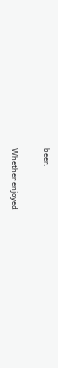beer.

Whether enjoyed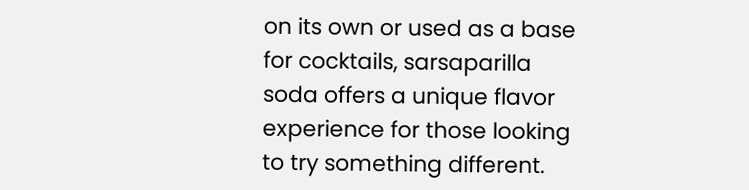on its own or used as a base for cocktails, sarsaparilla soda offers a unique flavor experience for those looking to try something different.